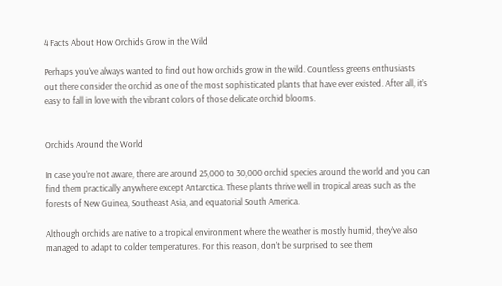4 Facts About How Orchids Grow in the Wild

Perhaps you’ve always wanted to find out how orchids grow in the wild. Countless greens enthusiasts out there consider the orchid as one of the most sophisticated plants that have ever existed. After all, it’s easy to fall in love with the vibrant colors of those delicate orchid blooms.


Orchids Around the World

In case you’re not aware, there are around 25,000 to 30,000 orchid species around the world and you can find them practically anywhere except Antarctica. These plants thrive well in tropical areas such as the forests of New Guinea, Southeast Asia, and equatorial South America.

Although orchids are native to a tropical environment where the weather is mostly humid, they’ve also managed to adapt to colder temperatures. For this reason, don’t be surprised to see them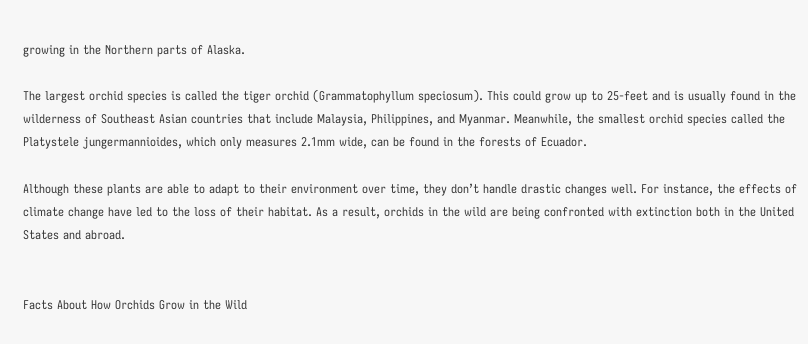growing in the Northern parts of Alaska.

The largest orchid species is called the tiger orchid (Grammatophyllum speciosum). This could grow up to 25-feet and is usually found in the wilderness of Southeast Asian countries that include Malaysia, Philippines, and Myanmar. Meanwhile, the smallest orchid species called the Platystele jungermannioides, which only measures 2.1mm wide, can be found in the forests of Ecuador.

Although these plants are able to adapt to their environment over time, they don’t handle drastic changes well. For instance, the effects of climate change have led to the loss of their habitat. As a result, orchids in the wild are being confronted with extinction both in the United States and abroad.


Facts About How Orchids Grow in the Wild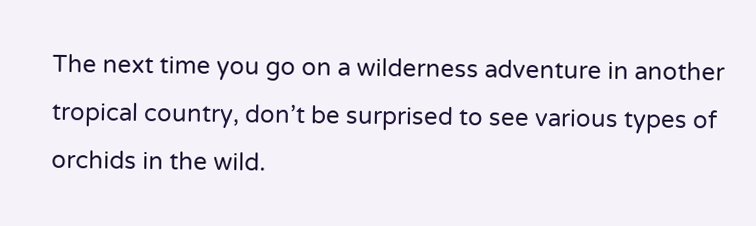The next time you go on a wilderness adventure in another tropical country, don’t be surprised to see various types of orchids in the wild.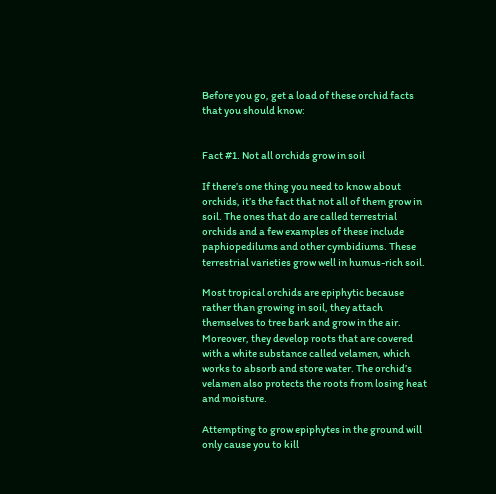Before you go, get a load of these orchid facts that you should know:


Fact #1. Not all orchids grow in soil

If there’s one thing you need to know about orchids, it’s the fact that not all of them grow in soil. The ones that do are called terrestrial orchids and a few examples of these include paphiopedilums and other cymbidiums. These terrestrial varieties grow well in humus-rich soil.

Most tropical orchids are epiphytic because rather than growing in soil, they attach themselves to tree bark and grow in the air. Moreover, they develop roots that are covered with a white substance called velamen, which works to absorb and store water. The orchid’s velamen also protects the roots from losing heat and moisture.

Attempting to grow epiphytes in the ground will only cause you to kill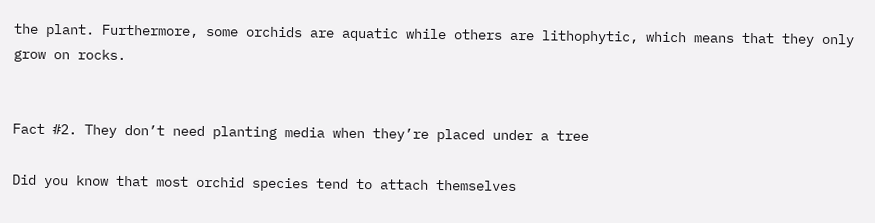the plant. Furthermore, some orchids are aquatic while others are lithophytic, which means that they only grow on rocks.


Fact #2. They don’t need planting media when they’re placed under a tree

Did you know that most orchid species tend to attach themselves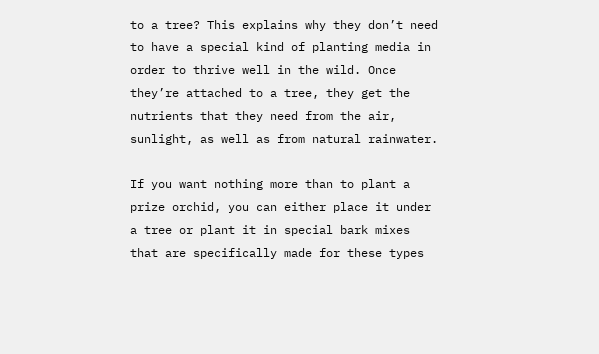to a tree? This explains why they don’t need to have a special kind of planting media in order to thrive well in the wild. Once they’re attached to a tree, they get the nutrients that they need from the air, sunlight, as well as from natural rainwater.

If you want nothing more than to plant a prize orchid, you can either place it under a tree or plant it in special bark mixes that are specifically made for these types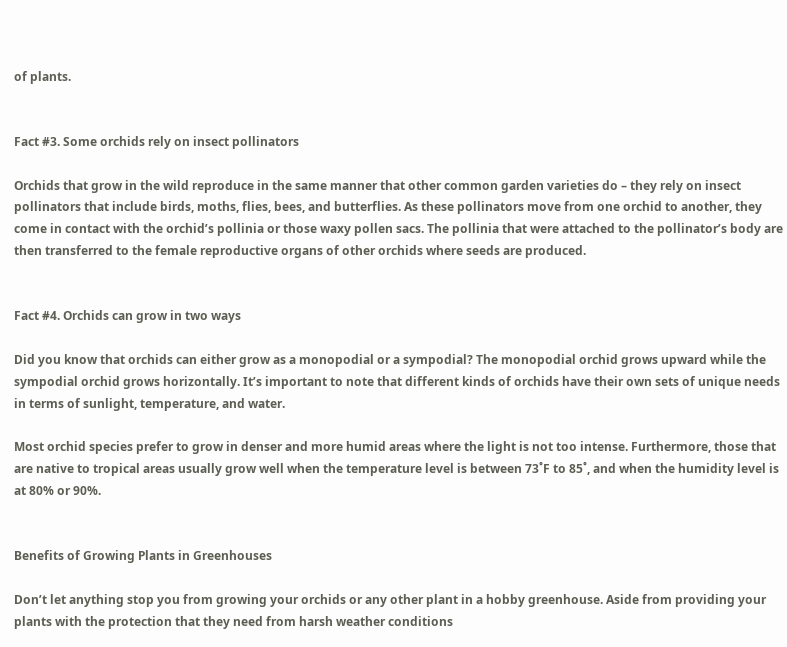of plants.


Fact #3. Some orchids rely on insect pollinators

Orchids that grow in the wild reproduce in the same manner that other common garden varieties do – they rely on insect pollinators that include birds, moths, flies, bees, and butterflies. As these pollinators move from one orchid to another, they come in contact with the orchid’s pollinia or those waxy pollen sacs. The pollinia that were attached to the pollinator’s body are then transferred to the female reproductive organs of other orchids where seeds are produced.


Fact #4. Orchids can grow in two ways

Did you know that orchids can either grow as a monopodial or a sympodial? The monopodial orchid grows upward while the sympodial orchid grows horizontally. It’s important to note that different kinds of orchids have their own sets of unique needs in terms of sunlight, temperature, and water.

Most orchid species prefer to grow in denser and more humid areas where the light is not too intense. Furthermore, those that are native to tropical areas usually grow well when the temperature level is between 73˚F to 85˚, and when the humidity level is at 80% or 90%.


Benefits of Growing Plants in Greenhouses

Don’t let anything stop you from growing your orchids or any other plant in a hobby greenhouse. Aside from providing your plants with the protection that they need from harsh weather conditions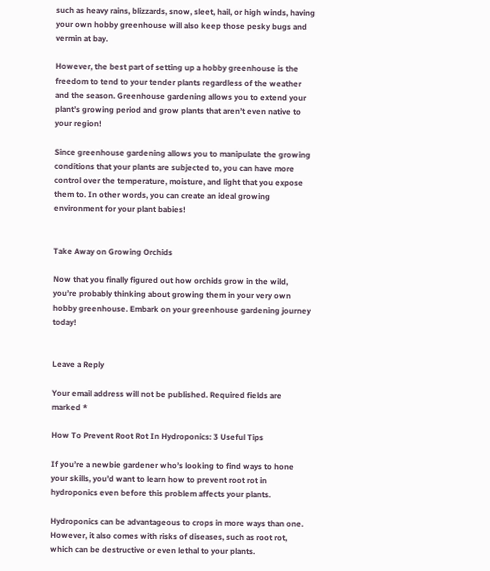such as heavy rains, blizzards, snow, sleet, hail, or high winds, having your own hobby greenhouse will also keep those pesky bugs and vermin at bay.

However, the best part of setting up a hobby greenhouse is the freedom to tend to your tender plants regardless of the weather and the season. Greenhouse gardening allows you to extend your plant’s growing period and grow plants that aren’t even native to your region!

Since greenhouse gardening allows you to manipulate the growing conditions that your plants are subjected to, you can have more control over the temperature, moisture, and light that you expose them to. In other words, you can create an ideal growing environment for your plant babies!


Take Away on Growing Orchids

Now that you finally figured out how orchids grow in the wild, you’re probably thinking about growing them in your very own hobby greenhouse. Embark on your greenhouse gardening journey today!


Leave a Reply

Your email address will not be published. Required fields are marked *

How To Prevent Root Rot In Hydroponics: 3 Useful Tips

If you’re a newbie gardener who’s looking to find ways to hone your skills, you’d want to learn how to prevent root rot in hydroponics even before this problem affects your plants.

Hydroponics can be advantageous to crops in more ways than one. However, it also comes with risks of diseases, such as root rot, which can be destructive or even lethal to your plants.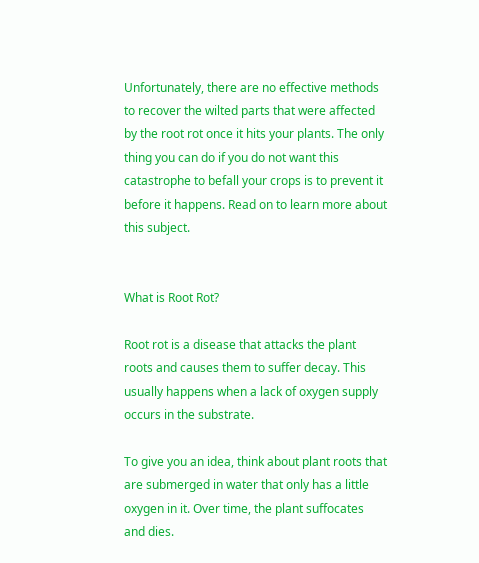Unfortunately, there are no effective methods to recover the wilted parts that were affected by the root rot once it hits your plants. The only thing you can do if you do not want this catastrophe to befall your crops is to prevent it before it happens. Read on to learn more about this subject.


What is Root Rot?

Root rot is a disease that attacks the plant roots and causes them to suffer decay. This usually happens when a lack of oxygen supply occurs in the substrate.

To give you an idea, think about plant roots that are submerged in water that only has a little oxygen in it. Over time, the plant suffocates and dies.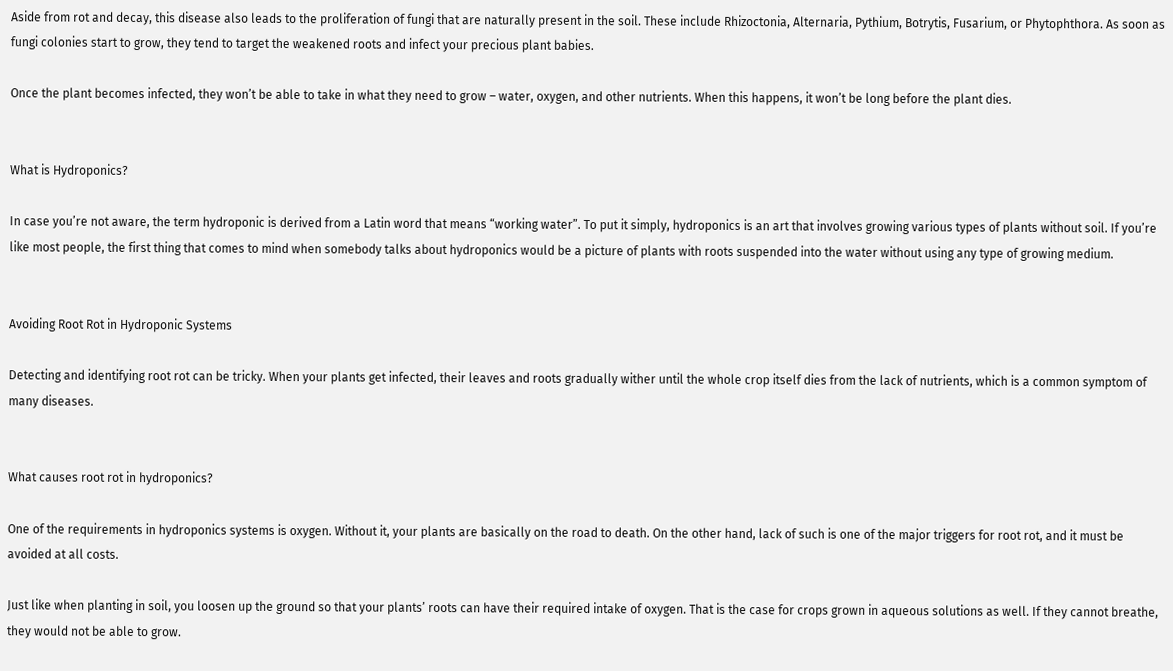Aside from rot and decay, this disease also leads to the proliferation of fungi that are naturally present in the soil. These include Rhizoctonia, Alternaria, Pythium, Botrytis, Fusarium, or Phytophthora. As soon as fungi colonies start to grow, they tend to target the weakened roots and infect your precious plant babies.

Once the plant becomes infected, they won’t be able to take in what they need to grow – water, oxygen, and other nutrients. When this happens, it won’t be long before the plant dies.


What is Hydroponics?

In case you’re not aware, the term hydroponic is derived from a Latin word that means “working water”. To put it simply, hydroponics is an art that involves growing various types of plants without soil. If you’re like most people, the first thing that comes to mind when somebody talks about hydroponics would be a picture of plants with roots suspended into the water without using any type of growing medium.


Avoiding Root Rot in Hydroponic Systems

Detecting and identifying root rot can be tricky. When your plants get infected, their leaves and roots gradually wither until the whole crop itself dies from the lack of nutrients, which is a common symptom of many diseases.


What causes root rot in hydroponics?

One of the requirements in hydroponics systems is oxygen. Without it, your plants are basically on the road to death. On the other hand, lack of such is one of the major triggers for root rot, and it must be avoided at all costs.

Just like when planting in soil, you loosen up the ground so that your plants’ roots can have their required intake of oxygen. That is the case for crops grown in aqueous solutions as well. If they cannot breathe, they would not be able to grow.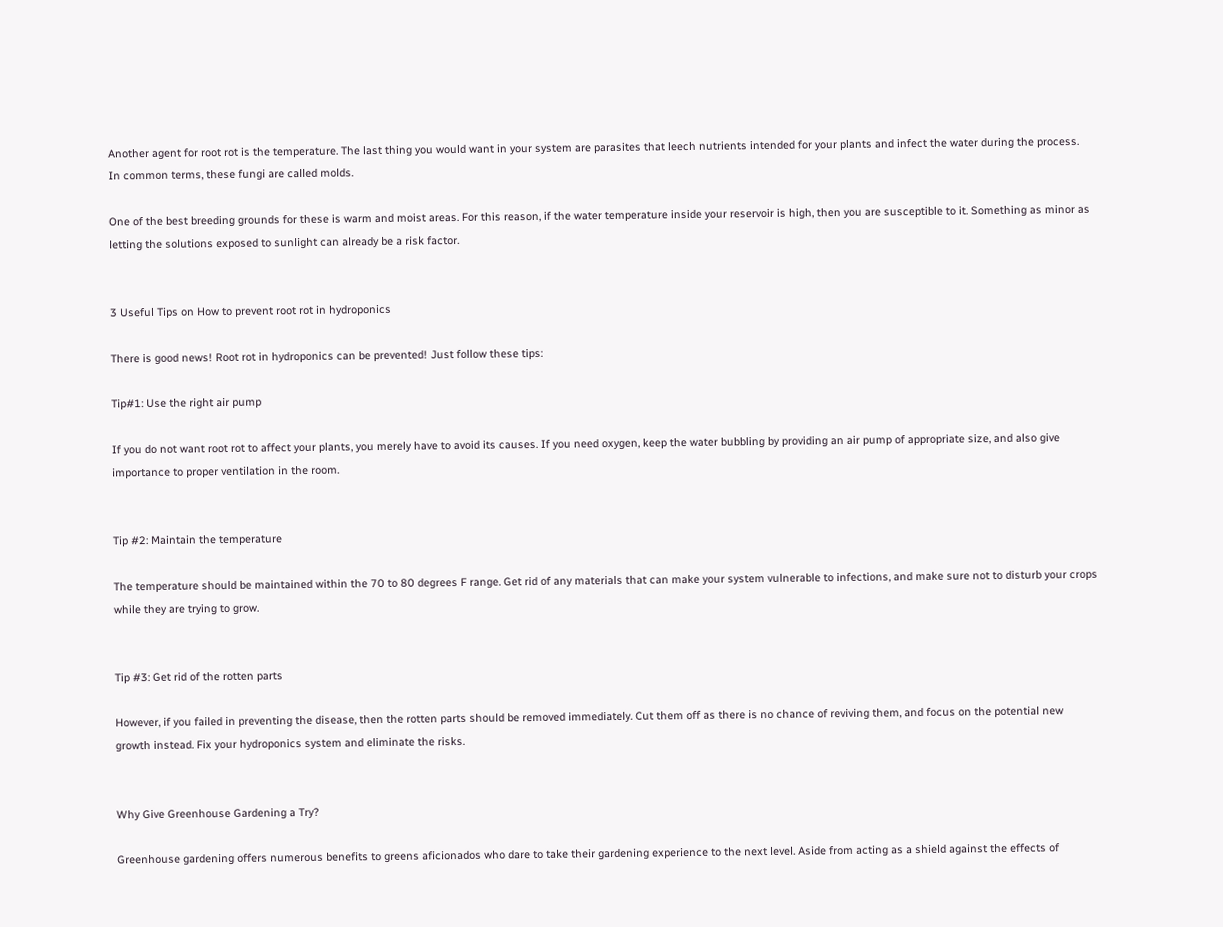Another agent for root rot is the temperature. The last thing you would want in your system are parasites that leech nutrients intended for your plants and infect the water during the process. In common terms, these fungi are called molds.

One of the best breeding grounds for these is warm and moist areas. For this reason, if the water temperature inside your reservoir is high, then you are susceptible to it. Something as minor as letting the solutions exposed to sunlight can already be a risk factor.


3 Useful Tips on How to prevent root rot in hydroponics

There is good news! Root rot in hydroponics can be prevented! Just follow these tips:

Tip#1: Use the right air pump

If you do not want root rot to affect your plants, you merely have to avoid its causes. If you need oxygen, keep the water bubbling by providing an air pump of appropriate size, and also give importance to proper ventilation in the room.


Tip #2: Maintain the temperature

The temperature should be maintained within the 70 to 80 degrees F range. Get rid of any materials that can make your system vulnerable to infections, and make sure not to disturb your crops while they are trying to grow.


Tip #3: Get rid of the rotten parts

However, if you failed in preventing the disease, then the rotten parts should be removed immediately. Cut them off as there is no chance of reviving them, and focus on the potential new growth instead. Fix your hydroponics system and eliminate the risks.


Why Give Greenhouse Gardening a Try?

Greenhouse gardening offers numerous benefits to greens aficionados who dare to take their gardening experience to the next level. Aside from acting as a shield against the effects of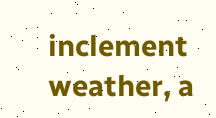inclement weather, a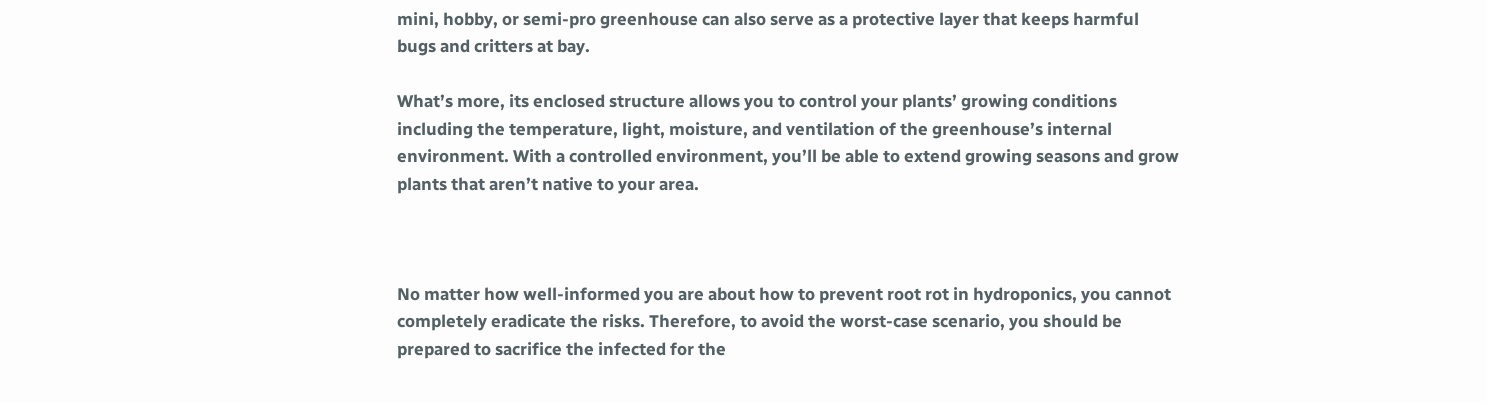mini, hobby, or semi-pro greenhouse can also serve as a protective layer that keeps harmful bugs and critters at bay.

What’s more, its enclosed structure allows you to control your plants’ growing conditions including the temperature, light, moisture, and ventilation of the greenhouse’s internal environment. With a controlled environment, you’ll be able to extend growing seasons and grow plants that aren’t native to your area.



No matter how well-informed you are about how to prevent root rot in hydroponics, you cannot completely eradicate the risks. Therefore, to avoid the worst-case scenario, you should be prepared to sacrifice the infected for the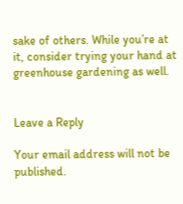sake of others. While you’re at it, consider trying your hand at greenhouse gardening as well.


Leave a Reply

Your email address will not be published.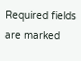Required fields are marked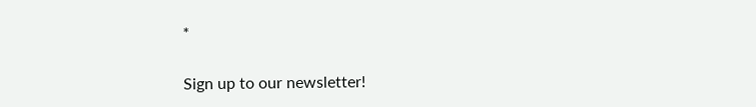*

Sign up to our newsletter!